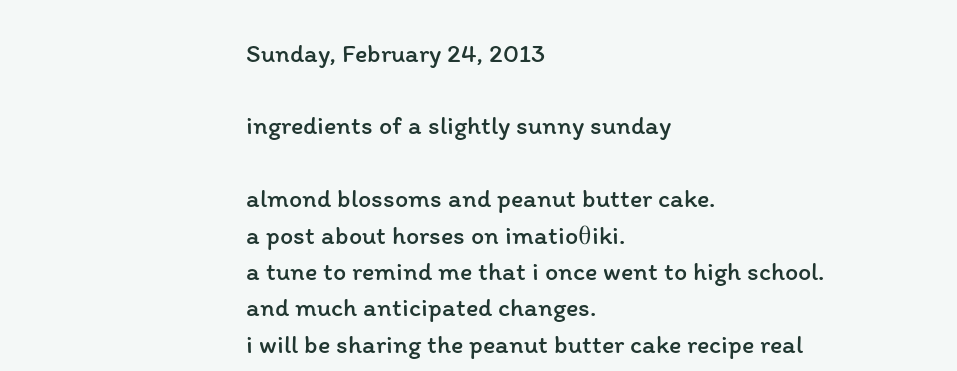Sunday, February 24, 2013

ingredients of a slightly sunny sunday

almond blossoms and peanut butter cake.
a post about horses on imatioθiki.
a tune to remind me that i once went to high school.
and much anticipated changes.
i will be sharing the peanut butter cake recipe real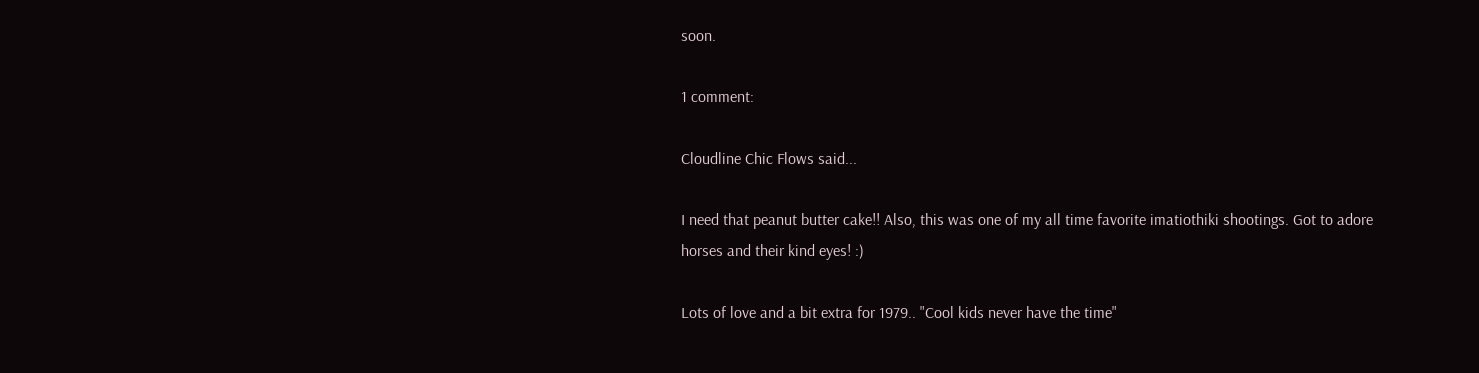soon.

1 comment:

Cloudline Chic Flows said...

I need that peanut butter cake!! Also, this was one of my all time favorite imatiothiki shootings. Got to adore horses and their kind eyes! :)

Lots of love and a bit extra for 1979.. "Cool kids never have the time"